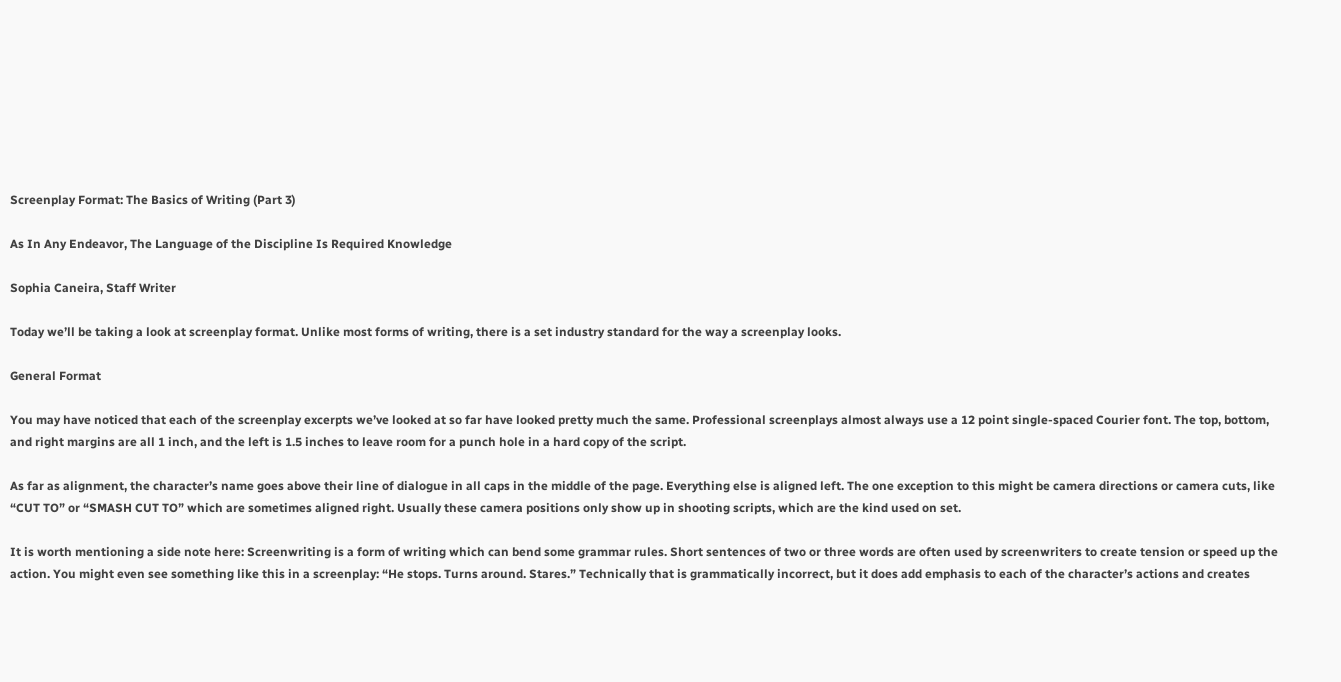Screenplay Format: The Basics of Writing (Part 3)

As In Any Endeavor, The Language of the Discipline Is Required Knowledge

Sophia Caneira, Staff Writer

Today we’ll be taking a look at screenplay format. Unlike most forms of writing, there is a set industry standard for the way a screenplay looks.

General Format

You may have noticed that each of the screenplay excerpts we’ve looked at so far have looked pretty much the same. Professional screenplays almost always use a 12 point single-spaced Courier font. The top, bottom, and right margins are all 1 inch, and the left is 1.5 inches to leave room for a punch hole in a hard copy of the script.

As far as alignment, the character’s name goes above their line of dialogue in all caps in the middle of the page. Everything else is aligned left. The one exception to this might be camera directions or camera cuts, like “CUT TO” or “SMASH CUT TO” which are sometimes aligned right. Usually these camera positions only show up in shooting scripts, which are the kind used on set.

It is worth mentioning a side note here: Screenwriting is a form of writing which can bend some grammar rules. Short sentences of two or three words are often used by screenwriters to create tension or speed up the action. You might even see something like this in a screenplay: “He stops. Turns around. Stares.” Technically that is grammatically incorrect, but it does add emphasis to each of the character’s actions and creates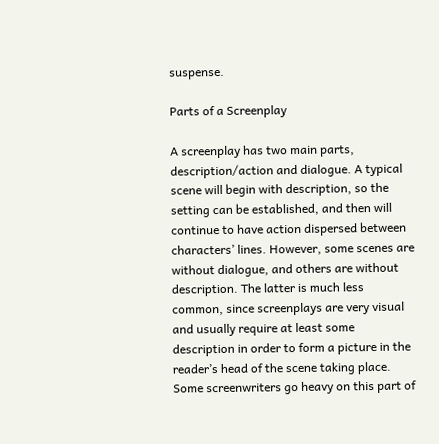suspense.

Parts of a Screenplay

A screenplay has two main parts, description/action and dialogue. A typical scene will begin with description, so the setting can be established, and then will continue to have action dispersed between characters’ lines. However, some scenes are without dialogue, and others are without description. The latter is much less common, since screenplays are very visual and usually require at least some description in order to form a picture in the reader’s head of the scene taking place. Some screenwriters go heavy on this part of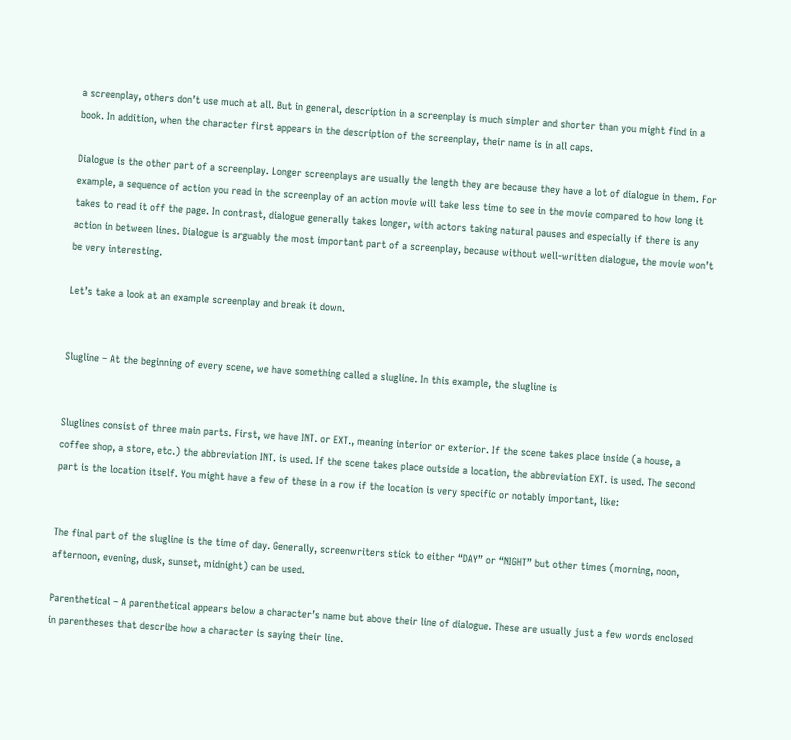a screenplay, others don’t use much at all. But in general, description in a screenplay is much simpler and shorter than you might find in a book. In addition, when the character first appears in the description of the screenplay, their name is in all caps.

Dialogue is the other part of a screenplay. Longer screenplays are usually the length they are because they have a lot of dialogue in them. For example, a sequence of action you read in the screenplay of an action movie will take less time to see in the movie compared to how long it takes to read it off the page. In contrast, dialogue generally takes longer, with actors taking natural pauses and especially if there is any action in between lines. Dialogue is arguably the most important part of a screenplay, because without well-written dialogue, the movie won’t be very interesting.

Let’s take a look at an example screenplay and break it down.


Slugline – At the beginning of every scene, we have something called a slugline. In this example, the slugline is


Sluglines consist of three main parts. First, we have INT. or EXT., meaning interior or exterior. If the scene takes place inside (a house, a coffee shop, a store, etc.) the abbreviation INT. is used. If the scene takes place outside a location, the abbreviation EXT. is used. The second part is the location itself. You might have a few of these in a row if the location is very specific or notably important, like:


The final part of the slugline is the time of day. Generally, screenwriters stick to either “DAY” or “NIGHT” but other times (morning, noon, afternoon, evening, dusk, sunset, midnight) can be used.

Parenthetical – A parenthetical appears below a character’s name but above their line of dialogue. These are usually just a few words enclosed in parentheses that describe how a character is saying their line.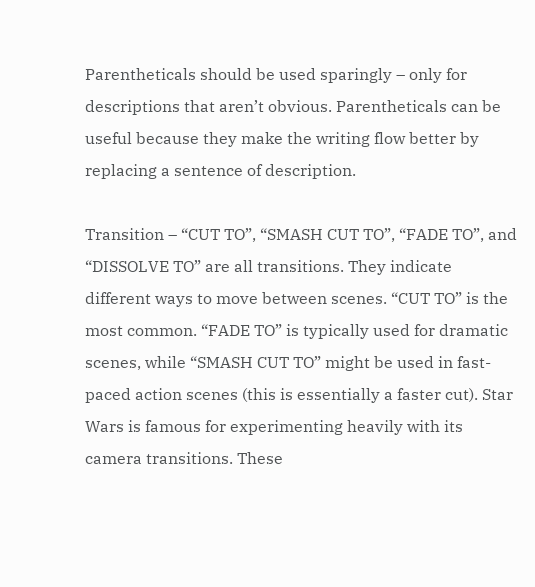Parentheticals should be used sparingly – only for descriptions that aren’t obvious. Parentheticals can be useful because they make the writing flow better by replacing a sentence of description.

Transition – “CUT TO”, “SMASH CUT TO”, “FADE TO”, and “DISSOLVE TO” are all transitions. They indicate different ways to move between scenes. “CUT TO” is the most common. “FADE TO” is typically used for dramatic scenes, while “SMASH CUT TO” might be used in fast-paced action scenes (this is essentially a faster cut). Star Wars is famous for experimenting heavily with its camera transitions. These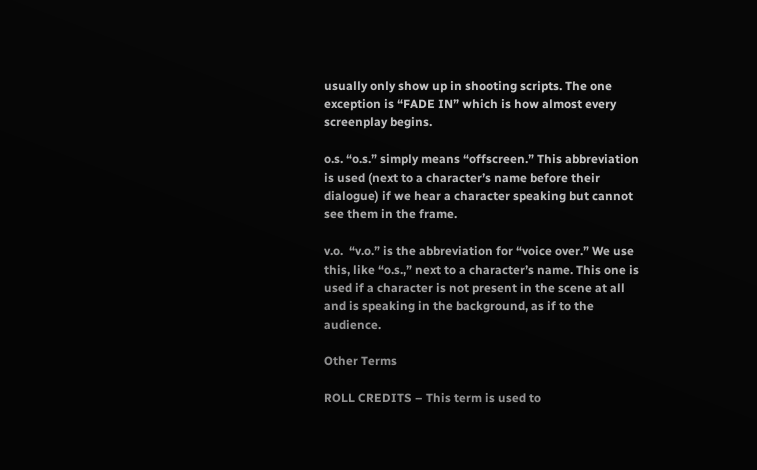usually only show up in shooting scripts. The one exception is “FADE IN” which is how almost every screenplay begins.

o.s. “o.s.” simply means “offscreen.” This abbreviation is used (next to a character’s name before their dialogue) if we hear a character speaking but cannot see them in the frame.

v.o.  “v.o.” is the abbreviation for “voice over.” We use this, like “o.s.,” next to a character’s name. This one is used if a character is not present in the scene at all and is speaking in the background, as if to the audience.

Other Terms

ROLL CREDITS – This term is used to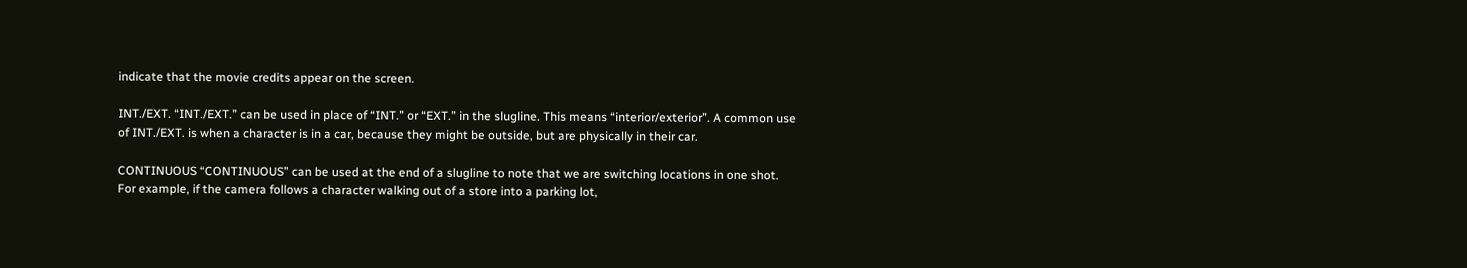indicate that the movie credits appear on the screen.

INT./EXT. “INT./EXT.” can be used in place of “INT.” or “EXT.” in the slugline. This means “interior/exterior”. A common use of INT./EXT. is when a character is in a car, because they might be outside, but are physically in their car.

CONTINUOUS “CONTINUOUS” can be used at the end of a slugline to note that we are switching locations in one shot. For example, if the camera follows a character walking out of a store into a parking lot,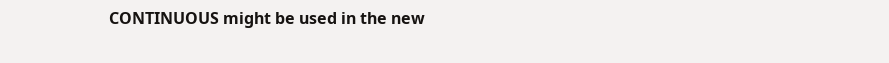CONTINUOUS might be used in the new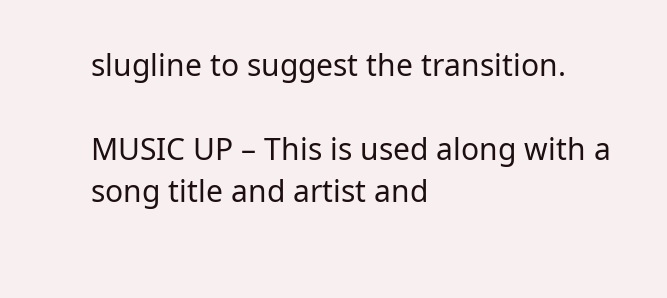slugline to suggest the transition.

MUSIC UP – This is used along with a song title and artist and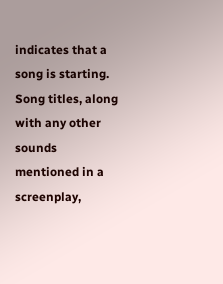indicates that a song is starting. Song titles, along with any other sounds mentioned in a screenplay,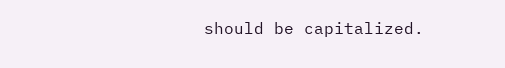should be capitalized.